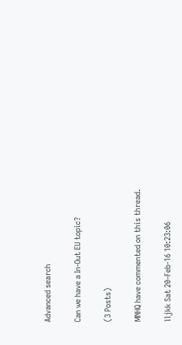Advanced search

Can we have a In-Out EU topic?

(3 Posts)

MNHQ have commented on this thread.

lljkk Sat 20-Feb-16 10:23:06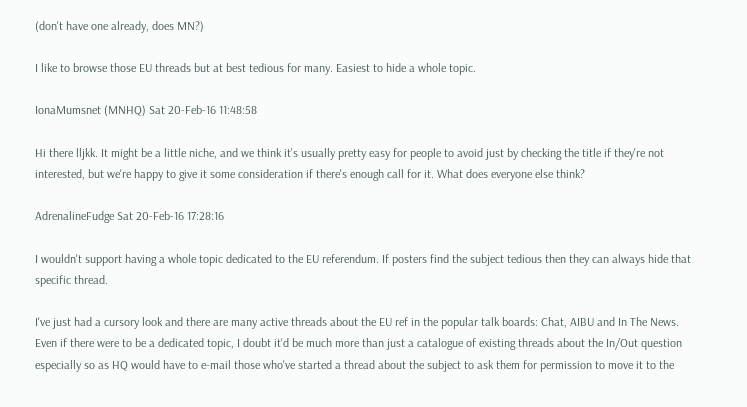(don't have one already, does MN?)

I like to browse those EU threads but at best tedious for many. Easiest to hide a whole topic.

IonaMumsnet (MNHQ) Sat 20-Feb-16 11:48:58

Hi there lljkk. It might be a little niche, and we think it's usually pretty easy for people to avoid just by checking the title if they're not interested, but we're happy to give it some consideration if there's enough call for it. What does everyone else think?

AdrenalineFudge Sat 20-Feb-16 17:28:16

I wouldn't support having a whole topic dedicated to the EU referendum. If posters find the subject tedious then they can always hide that specific thread.

I've just had a cursory look and there are many active threads about the EU ref in the popular talk boards: Chat, AIBU and In The News. Even if there were to be a dedicated topic, I doubt it'd be much more than just a catalogue of existing threads about the In/Out question especially so as HQ would have to e-mail those who've started a thread about the subject to ask them for permission to move it to the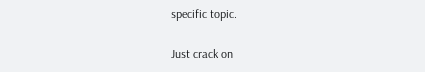specific topic.

Just crack on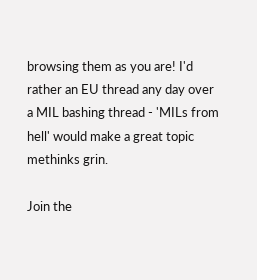browsing them as you are! I'd rather an EU thread any day over a MIL bashing thread - 'MILs from hell' would make a great topic methinks grin.

Join the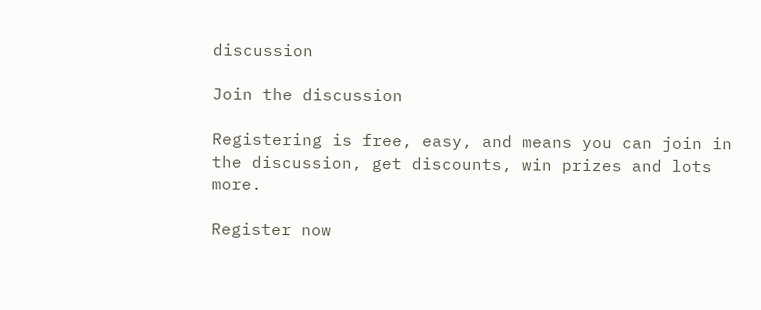discussion

Join the discussion

Registering is free, easy, and means you can join in the discussion, get discounts, win prizes and lots more.

Register now